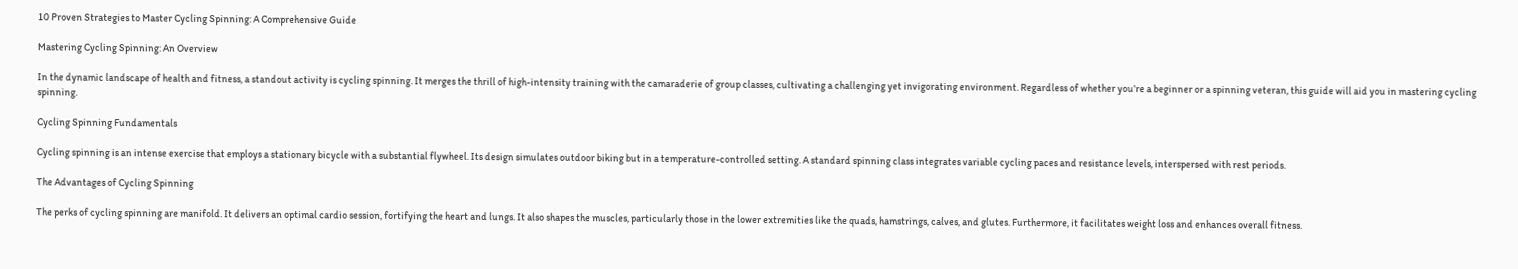10 Proven Strategies to Master Cycling Spinning: A Comprehensive Guide

Mastering Cycling Spinning: An Overview

In the dynamic landscape of health and fitness, a standout activity is cycling spinning. It merges the thrill of high-intensity training with the camaraderie of group classes, cultivating a challenging yet invigorating environment. Regardless of whether you’re a beginner or a spinning veteran, this guide will aid you in mastering cycling spinning.

Cycling Spinning Fundamentals

Cycling spinning is an intense exercise that employs a stationary bicycle with a substantial flywheel. Its design simulates outdoor biking but in a temperature-controlled setting. A standard spinning class integrates variable cycling paces and resistance levels, interspersed with rest periods.

The Advantages of Cycling Spinning

The perks of cycling spinning are manifold. It delivers an optimal cardio session, fortifying the heart and lungs. It also shapes the muscles, particularly those in the lower extremities like the quads, hamstrings, calves, and glutes. Furthermore, it facilitates weight loss and enhances overall fitness.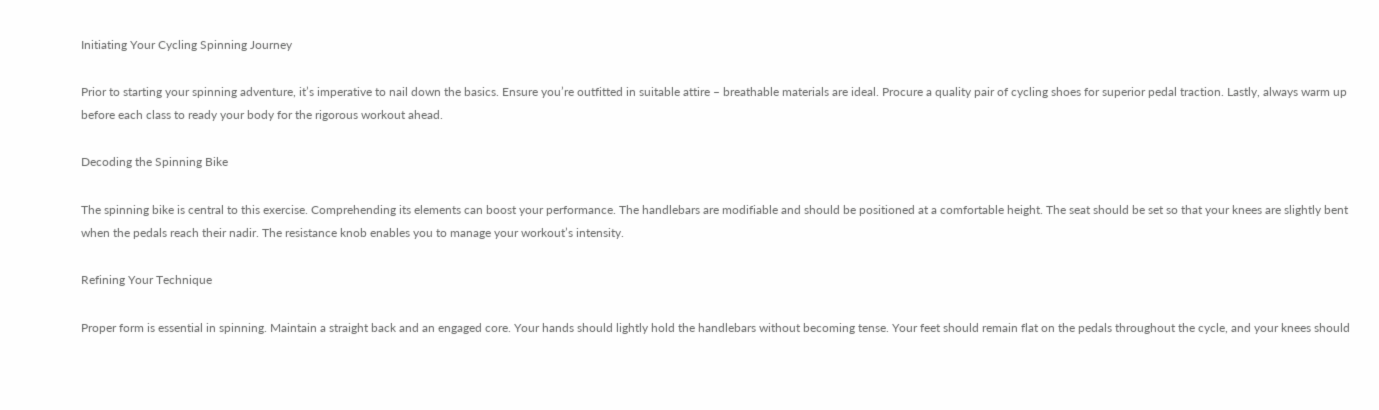Initiating Your Cycling Spinning Journey

Prior to starting your spinning adventure, it’s imperative to nail down the basics. Ensure you’re outfitted in suitable attire – breathable materials are ideal. Procure a quality pair of cycling shoes for superior pedal traction. Lastly, always warm up before each class to ready your body for the rigorous workout ahead.

Decoding the Spinning Bike

The spinning bike is central to this exercise. Comprehending its elements can boost your performance. The handlebars are modifiable and should be positioned at a comfortable height. The seat should be set so that your knees are slightly bent when the pedals reach their nadir. The resistance knob enables you to manage your workout’s intensity.

Refining Your Technique

Proper form is essential in spinning. Maintain a straight back and an engaged core. Your hands should lightly hold the handlebars without becoming tense. Your feet should remain flat on the pedals throughout the cycle, and your knees should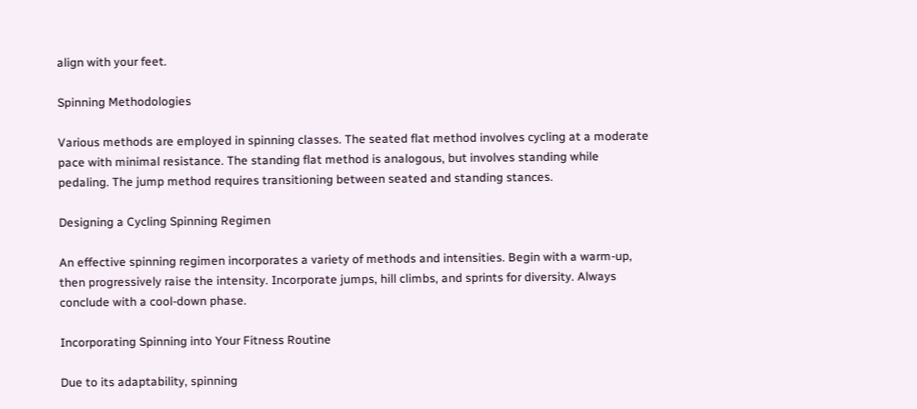align with your feet.

Spinning Methodologies

Various methods are employed in spinning classes. The seated flat method involves cycling at a moderate pace with minimal resistance. The standing flat method is analogous, but involves standing while pedaling. The jump method requires transitioning between seated and standing stances.

Designing a Cycling Spinning Regimen

An effective spinning regimen incorporates a variety of methods and intensities. Begin with a warm-up, then progressively raise the intensity. Incorporate jumps, hill climbs, and sprints for diversity. Always conclude with a cool-down phase.

Incorporating Spinning into Your Fitness Routine

Due to its adaptability, spinning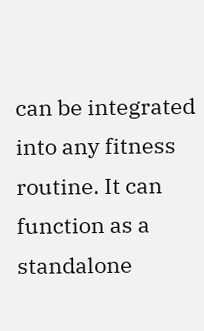can be integrated into any fitness routine. It can function as a standalone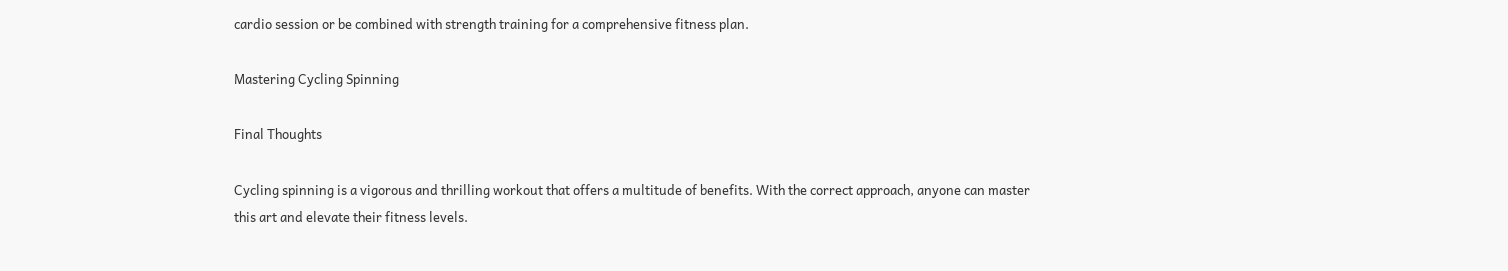cardio session or be combined with strength training for a comprehensive fitness plan.

Mastering Cycling Spinning

Final Thoughts

Cycling spinning is a vigorous and thrilling workout that offers a multitude of benefits. With the correct approach, anyone can master this art and elevate their fitness levels.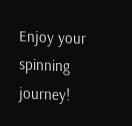Enjoy your spinning journey!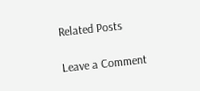Related Posts

Leave a Comment